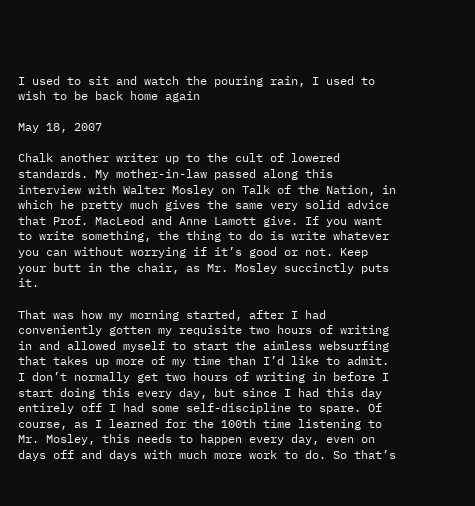I used to sit and watch the pouring rain, I used to wish to be back home again

May 18, 2007

Chalk another writer up to the cult of lowered standards. My mother-in-law passed along this interview with Walter Mosley on Talk of the Nation, in which he pretty much gives the same very solid advice that Prof. MacLeod and Anne Lamott give. If you want to write something, the thing to do is write whatever you can without worrying if it’s good or not. Keep your butt in the chair, as Mr. Mosley succinctly puts it.

That was how my morning started, after I had conveniently gotten my requisite two hours of writing in and allowed myself to start the aimless websurfing that takes up more of my time than I’d like to admit. I don’t normally get two hours of writing in before I start doing this every day, but since I had this day entirely off I had some self-discipline to spare. Of course, as I learned for the 100th time listening to Mr. Mosley, this needs to happen every day, even on days off and days with much more work to do. So that’s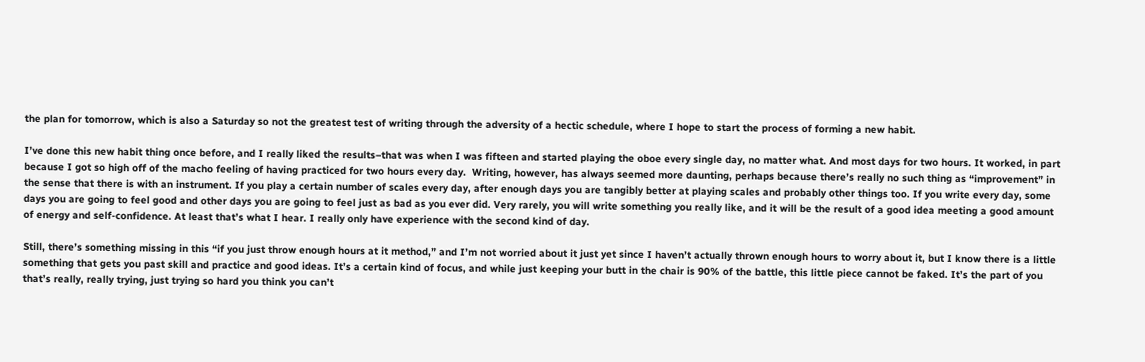the plan for tomorrow, which is also a Saturday so not the greatest test of writing through the adversity of a hectic schedule, where I hope to start the process of forming a new habit.

I’ve done this new habit thing once before, and I really liked the results–that was when I was fifteen and started playing the oboe every single day, no matter what. And most days for two hours. It worked, in part because I got so high off of the macho feeling of having practiced for two hours every day.  Writing, however, has always seemed more daunting, perhaps because there’s really no such thing as “improvement” in the sense that there is with an instrument. If you play a certain number of scales every day, after enough days you are tangibly better at playing scales and probably other things too. If you write every day, some days you are going to feel good and other days you are going to feel just as bad as you ever did. Very rarely, you will write something you really like, and it will be the result of a good idea meeting a good amount of energy and self-confidence. At least that’s what I hear. I really only have experience with the second kind of day.

Still, there’s something missing in this “if you just throw enough hours at it method,” and I’m not worried about it just yet since I haven’t actually thrown enough hours to worry about it, but I know there is a little something that gets you past skill and practice and good ideas. It’s a certain kind of focus, and while just keeping your butt in the chair is 90% of the battle, this little piece cannot be faked. It’s the part of you that’s really, really trying, just trying so hard you think you can’t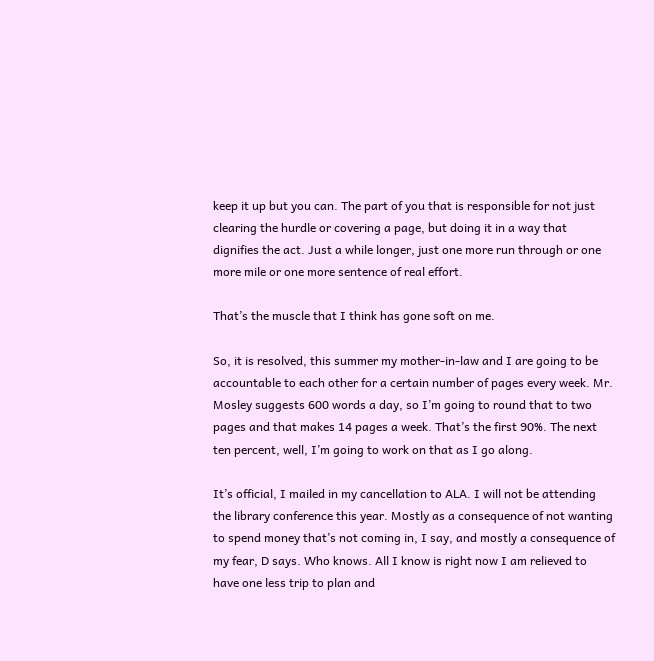keep it up but you can. The part of you that is responsible for not just clearing the hurdle or covering a page, but doing it in a way that dignifies the act. Just a while longer, just one more run through or one more mile or one more sentence of real effort.

That’s the muscle that I think has gone soft on me.

So, it is resolved, this summer my mother-in-law and I are going to be accountable to each other for a certain number of pages every week. Mr. Mosley suggests 600 words a day, so I’m going to round that to two pages and that makes 14 pages a week. That’s the first 90%. The next ten percent, well, I’m going to work on that as I go along.

It’s official, I mailed in my cancellation to ALA. I will not be attending the library conference this year. Mostly as a consequence of not wanting to spend money that’s not coming in, I say, and mostly a consequence of my fear, D says. Who knows. All I know is right now I am relieved to have one less trip to plan and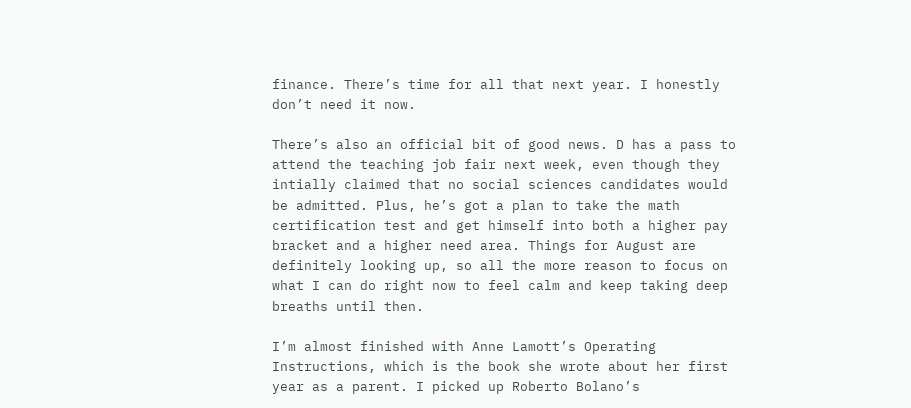finance. There’s time for all that next year. I honestly don’t need it now.

There’s also an official bit of good news. D has a pass to attend the teaching job fair next week, even though they intially claimed that no social sciences candidates would be admitted. Plus, he’s got a plan to take the math certification test and get himself into both a higher pay bracket and a higher need area. Things for August are definitely looking up, so all the more reason to focus on what I can do right now to feel calm and keep taking deep breaths until then.

I’m almost finished with Anne Lamott’s Operating Instructions, which is the book she wrote about her first year as a parent. I picked up Roberto Bolano’s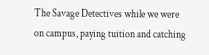The Savage Detectives while we were on campus, paying tuition and catching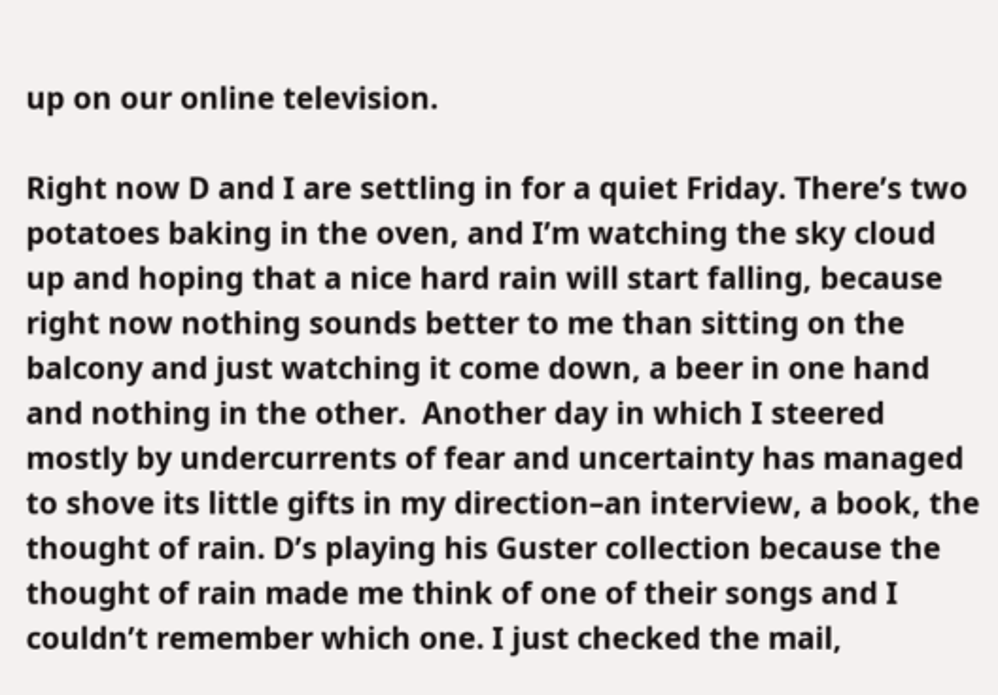up on our online television.

Right now D and I are settling in for a quiet Friday. There’s two potatoes baking in the oven, and I’m watching the sky cloud up and hoping that a nice hard rain will start falling, because right now nothing sounds better to me than sitting on the balcony and just watching it come down, a beer in one hand and nothing in the other.  Another day in which I steered mostly by undercurrents of fear and uncertainty has managed to shove its little gifts in my direction–an interview, a book, the thought of rain. D’s playing his Guster collection because the thought of rain made me think of one of their songs and I couldn’t remember which one. I just checked the mail,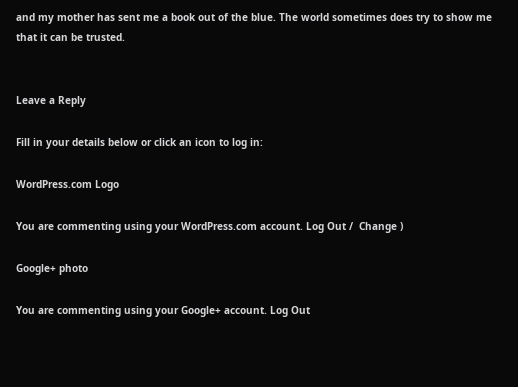and my mother has sent me a book out of the blue. The world sometimes does try to show me that it can be trusted.


Leave a Reply

Fill in your details below or click an icon to log in:

WordPress.com Logo

You are commenting using your WordPress.com account. Log Out /  Change )

Google+ photo

You are commenting using your Google+ account. Log Out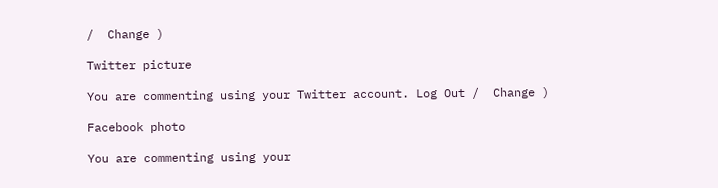/  Change )

Twitter picture

You are commenting using your Twitter account. Log Out /  Change )

Facebook photo

You are commenting using your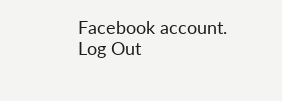Facebook account. Log Out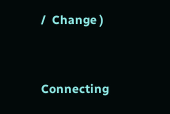/  Change )


Connecting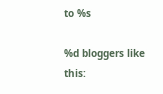to %s

%d bloggers like this: